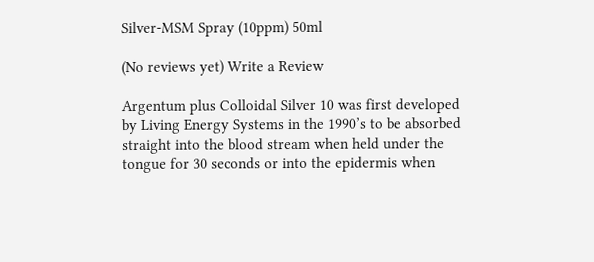Silver-MSM Spray (10ppm) 50ml

(No reviews yet) Write a Review

Argentum plus Colloidal Silver 10 was first developed by Living Energy Systems in the 1990’s to be absorbed straight into the blood stream when held under the tongue for 30 seconds or into the epidermis when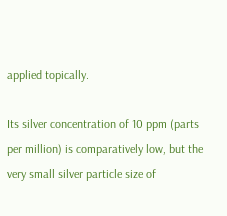applied topically.

Its silver concentration of 10 ppm (parts per million) is comparatively low, but the very small silver particle size of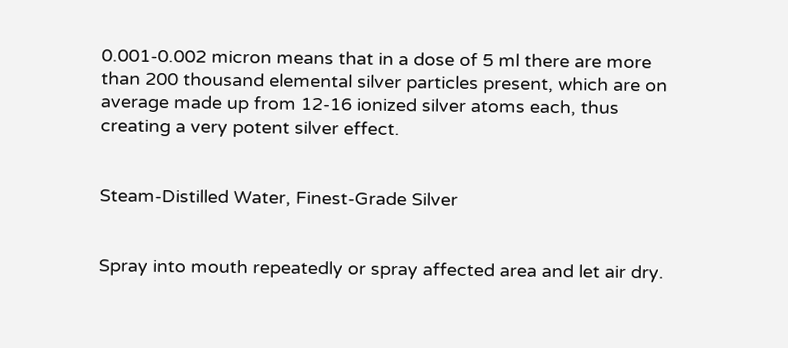0.001-0.002 micron means that in a dose of 5 ml there are more than 200 thousand elemental silver particles present, which are on average made up from 12-16 ionized silver atoms each, thus creating a very potent silver effect.


Steam-Distilled Water, Finest-Grade Silver


Spray into mouth repeatedly or spray affected area and let air dry.